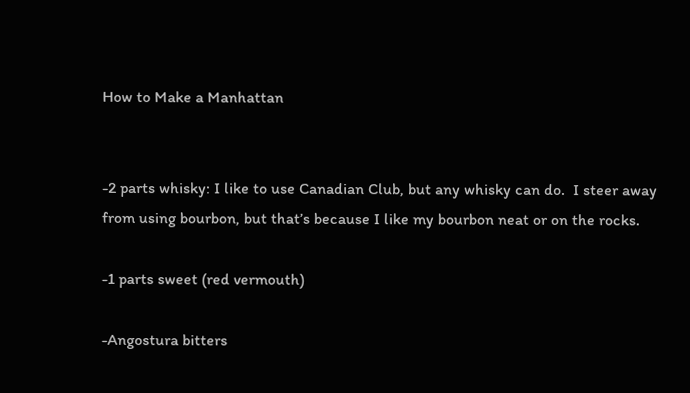How to Make a Manhattan


-2 parts whisky: I like to use Canadian Club, but any whisky can do.  I steer away from using bourbon, but that’s because I like my bourbon neat or on the rocks.

-1 parts sweet (red vermouth)

-Angostura bitters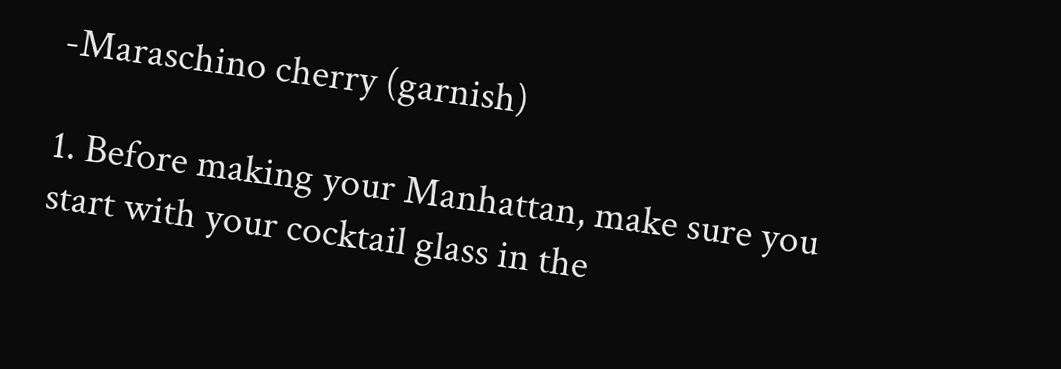-Maraschino cherry (garnish)

1. Before making your Manhattan, make sure you start with your cocktail glass in the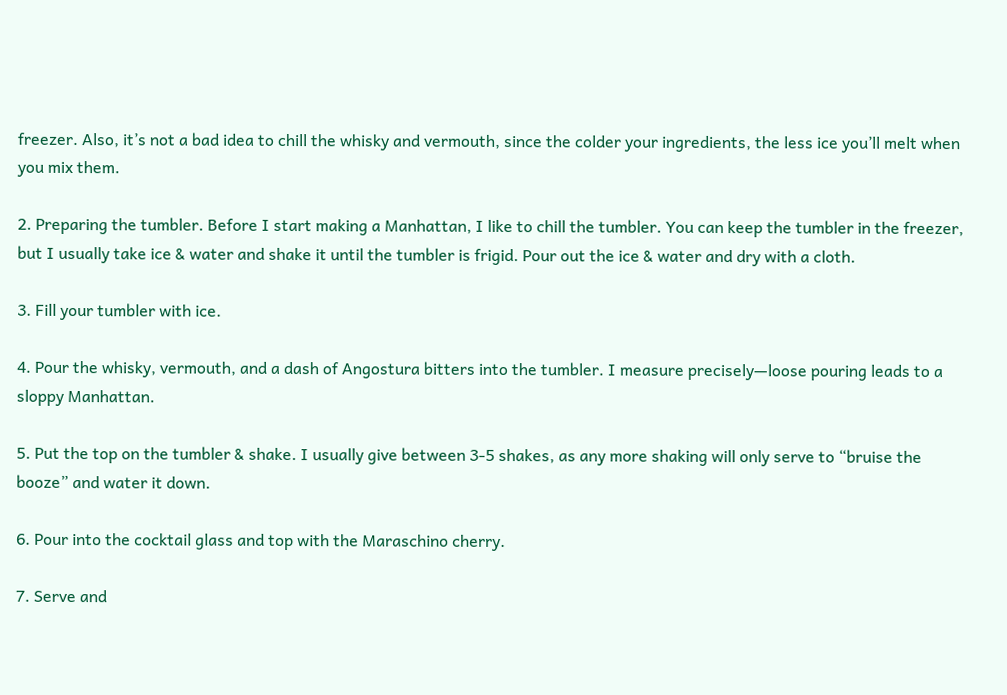freezer. Also, it’s not a bad idea to chill the whisky and vermouth, since the colder your ingredients, the less ice you’ll melt when you mix them.

2. Preparing the tumbler. Before I start making a Manhattan, I like to chill the tumbler. You can keep the tumbler in the freezer, but I usually take ice & water and shake it until the tumbler is frigid. Pour out the ice & water and dry with a cloth.

3. Fill your tumbler with ice.

4. Pour the whisky, vermouth, and a dash of Angostura bitters into the tumbler. I measure precisely—loose pouring leads to a sloppy Manhattan.

5. Put the top on the tumbler & shake. I usually give between 3-5 shakes, as any more shaking will only serve to “bruise the booze” and water it down.

6. Pour into the cocktail glass and top with the Maraschino cherry.

7. Serve and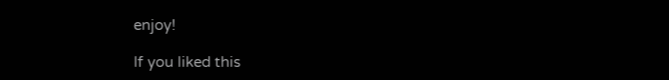enjoy!

If you liked this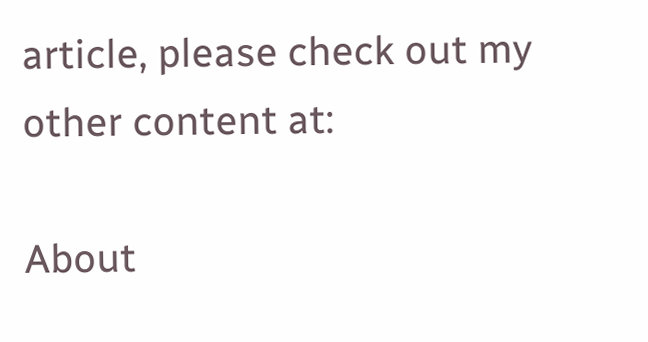article, please check out my other content at:

About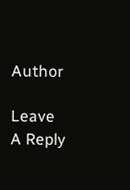Author

Leave A Reply